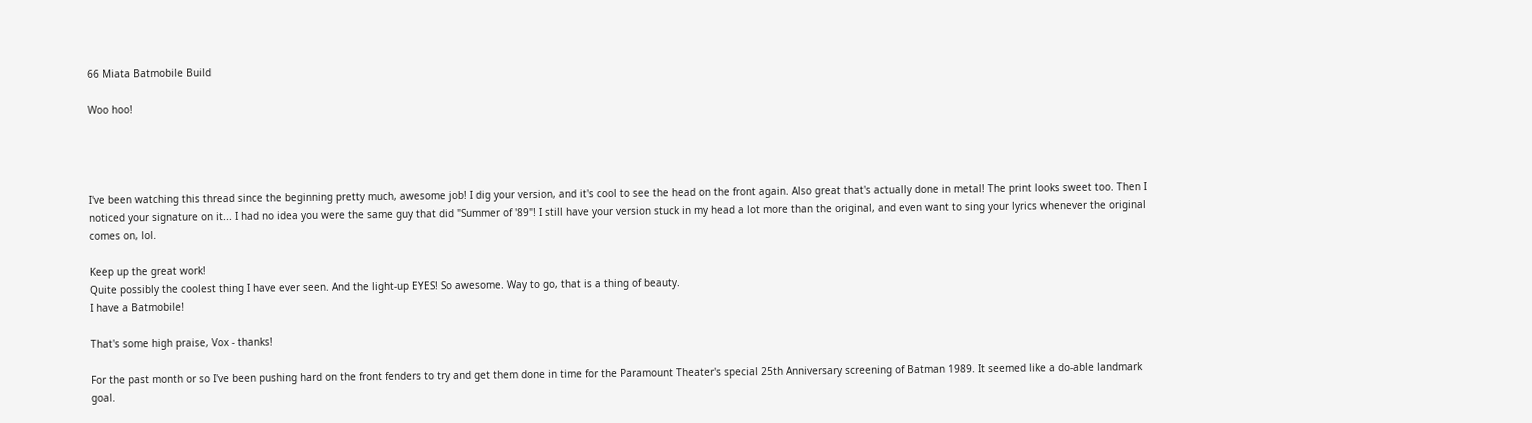66 Miata Batmobile Build

Woo hoo!




I've been watching this thread since the beginning pretty much, awesome job! I dig your version, and it's cool to see the head on the front again. Also great that's actually done in metal! The print looks sweet too. Then I noticed your signature on it... I had no idea you were the same guy that did "Summer of '89"! I still have your version stuck in my head a lot more than the original, and even want to sing your lyrics whenever the original comes on, lol.

Keep up the great work!
Quite possibly the coolest thing I have ever seen. And the light-up EYES! So awesome. Way to go, that is a thing of beauty.
I have a Batmobile!

That's some high praise, Vox - thanks!

For the past month or so I've been pushing hard on the front fenders to try and get them done in time for the Paramount Theater's special 25th Anniversary screening of Batman 1989. It seemed like a do-able landmark goal.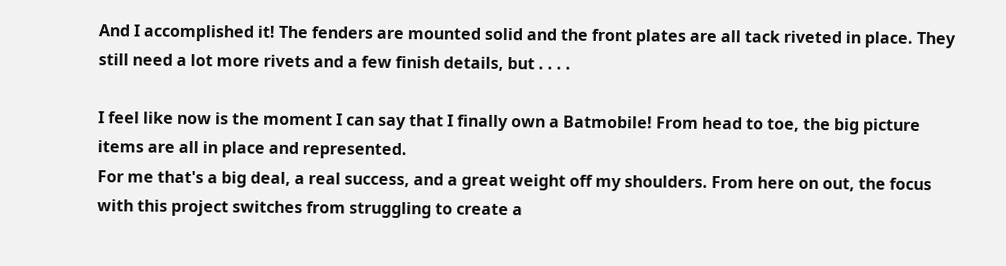And I accomplished it! The fenders are mounted solid and the front plates are all tack riveted in place. They still need a lot more rivets and a few finish details, but . . . .

I feel like now is the moment I can say that I finally own a Batmobile! From head to toe, the big picture items are all in place and represented.
For me that's a big deal, a real success, and a great weight off my shoulders. From here on out, the focus with this project switches from struggling to create a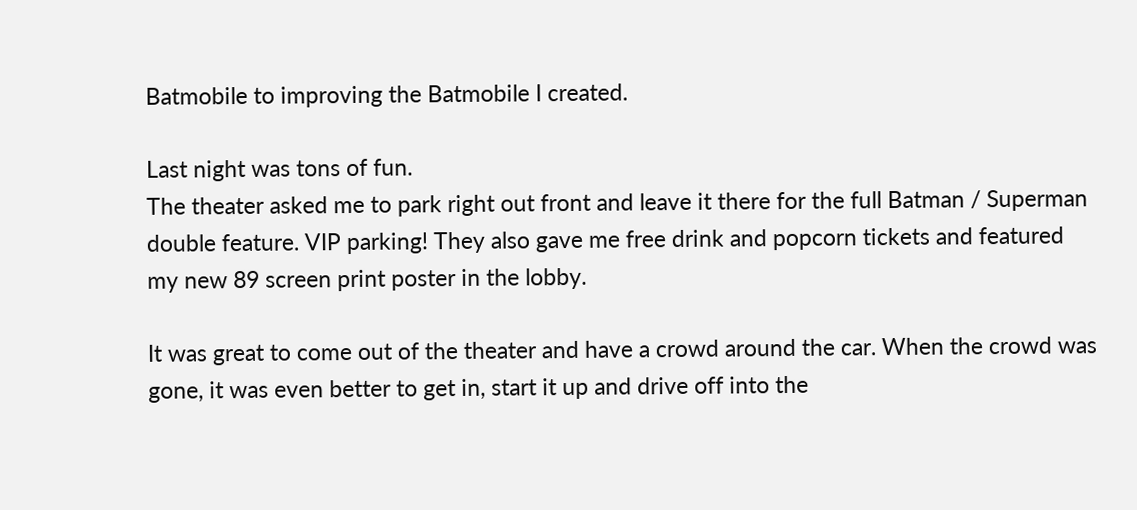Batmobile to improving the Batmobile I created.

Last night was tons of fun.
The theater asked me to park right out front and leave it there for the full Batman / Superman double feature. VIP parking! They also gave me free drink and popcorn tickets and featured my new 89 screen print poster in the lobby.

It was great to come out of the theater and have a crowd around the car. When the crowd was gone, it was even better to get in, start it up and drive off into the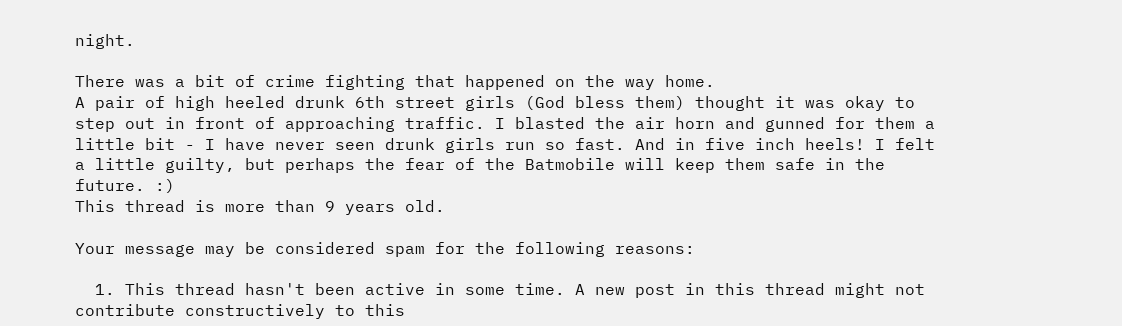night.

There was a bit of crime fighting that happened on the way home.
A pair of high heeled drunk 6th street girls (God bless them) thought it was okay to step out in front of approaching traffic. I blasted the air horn and gunned for them a little bit - I have never seen drunk girls run so fast. And in five inch heels! I felt a little guilty, but perhaps the fear of the Batmobile will keep them safe in the future. :)
This thread is more than 9 years old.

Your message may be considered spam for the following reasons:

  1. This thread hasn't been active in some time. A new post in this thread might not contribute constructively to this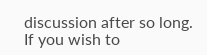discussion after so long.
If you wish to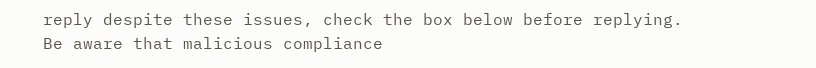reply despite these issues, check the box below before replying.
Be aware that malicious compliance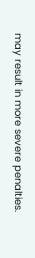may result in more severe penalties.